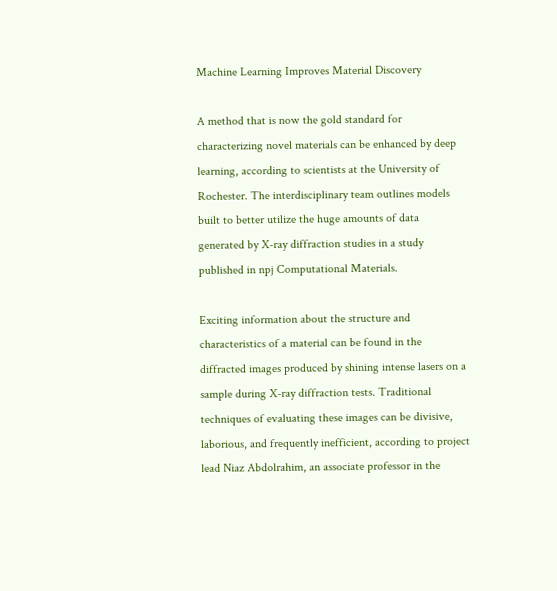Machine Learning Improves Material Discovery

A method that is now the gold standard for characterizing novel materials can be enhanced by deep learning, according to scientists at the University of Rochester. The interdisciplinary team outlines models built to better utilize the huge amounts of data generated by X-ray diffraction studies in a study published in npj Computational Materials.

Exciting information about the structure and characteristics of a material can be found in the diffracted images produced by shining intense lasers on a sample during X-ray diffraction tests. Traditional techniques of evaluating these images can be divisive, laborious, and frequently inefficient, according to project lead Niaz Abdolrahim, an associate professor in the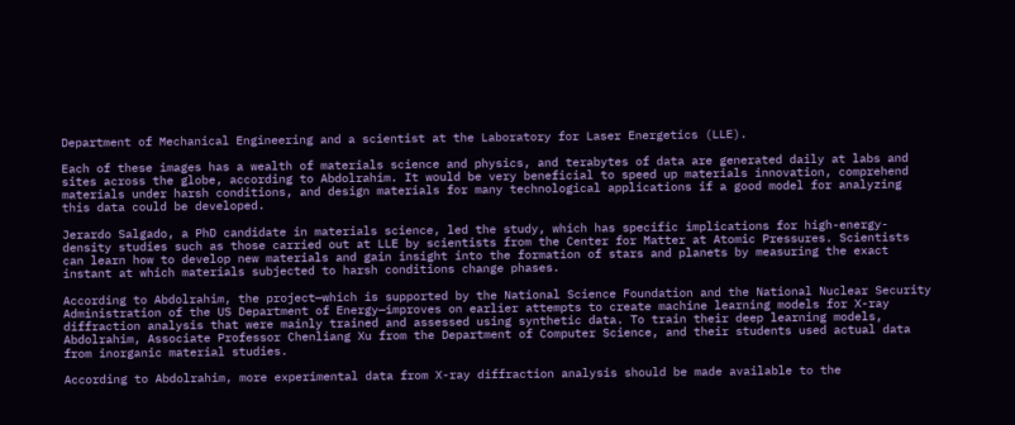Department of Mechanical Engineering and a scientist at the Laboratory for Laser Energetics (LLE).

Each of these images has a wealth of materials science and physics, and terabytes of data are generated daily at labs and sites across the globe, according to Abdolrahim. It would be very beneficial to speed up materials innovation, comprehend materials under harsh conditions, and design materials for many technological applications if a good model for analyzing this data could be developed.

Jerardo Salgado, a PhD candidate in materials science, led the study, which has specific implications for high-energy-density studies such as those carried out at LLE by scientists from the Center for Matter at Atomic Pressures. Scientists can learn how to develop new materials and gain insight into the formation of stars and planets by measuring the exact instant at which materials subjected to harsh conditions change phases.

According to Abdolrahim, the project—which is supported by the National Science Foundation and the National Nuclear Security Administration of the US Department of Energy—improves on earlier attempts to create machine learning models for X-ray diffraction analysis that were mainly trained and assessed using synthetic data. To train their deep learning models, Abdolrahim, Associate Professor Chenliang Xu from the Department of Computer Science, and their students used actual data from inorganic material studies.

According to Abdolrahim, more experimental data from X-ray diffraction analysis should be made available to the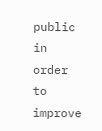public in order to improve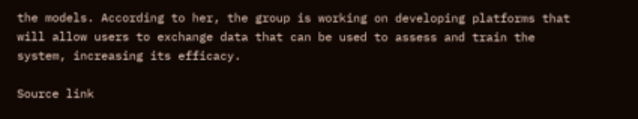the models. According to her, the group is working on developing platforms that will allow users to exchange data that can be used to assess and train the system, increasing its efficacy.

Source link